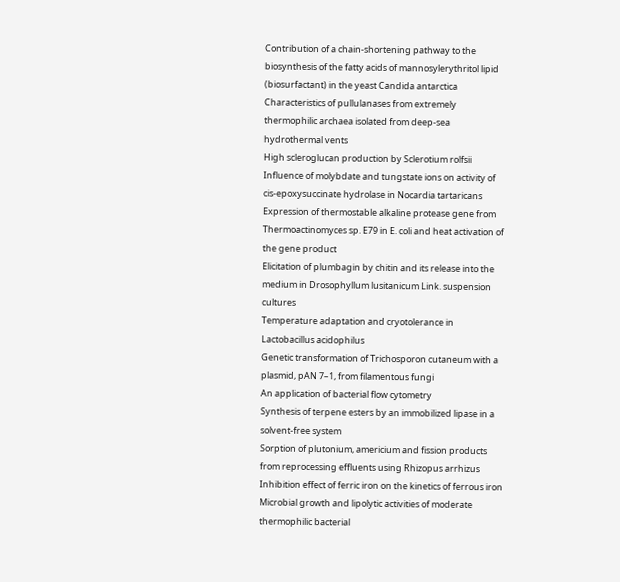Contribution of a chain-shortening pathway to the biosynthesis of the fatty acids of mannosylerythritol lipid (biosurfactant) in the yeast Candida antarctica
Characteristics of pullulanases from extremely thermophilic archaea isolated from deep-sea hydrothermal vents
High scleroglucan production by Sclerotium rolfsii
Influence of molybdate and tungstate ions on activity of cis-epoxysuccinate hydrolase in Nocardia tartaricans
Expression of thermostable alkaline protease gene from Thermoactinomyces sp. E79 in E. coli and heat activation of the gene product
Elicitation of plumbagin by chitin and its release into the medium in Drosophyllum lusitanicum Link. suspension cultures
Temperature adaptation and cryotolerance in Lactobacillus acidophilus
Genetic transformation of Trichosporon cutaneum with a plasmid, pAN 7–1, from filamentous fungi
An application of bacterial flow cytometry
Synthesis of terpene esters by an immobilized lipase in a solvent-free system
Sorption of plutonium, americium and fission products from reprocessing effluents using Rhizopus arrhizus
Inhibition effect of ferric iron on the kinetics of ferrous iron
Microbial growth and lipolytic activities of moderate thermophilic bacterial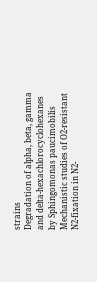strains
Degradation of alpha, beta, gamma and delta-hexachlorocyclohexanes by Sphingomonas paucimobilis
Mechanistic studies of O2-resistant N2-fixation in N2-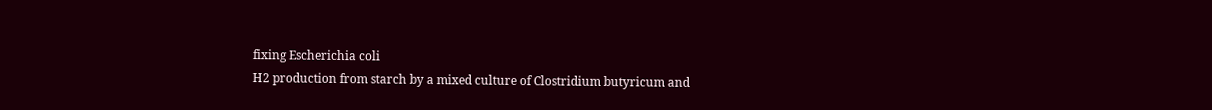fixing Escherichia coli
H2 production from starch by a mixed culture of Clostridium butyricum and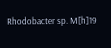Rhodobacter sp. M[h]19